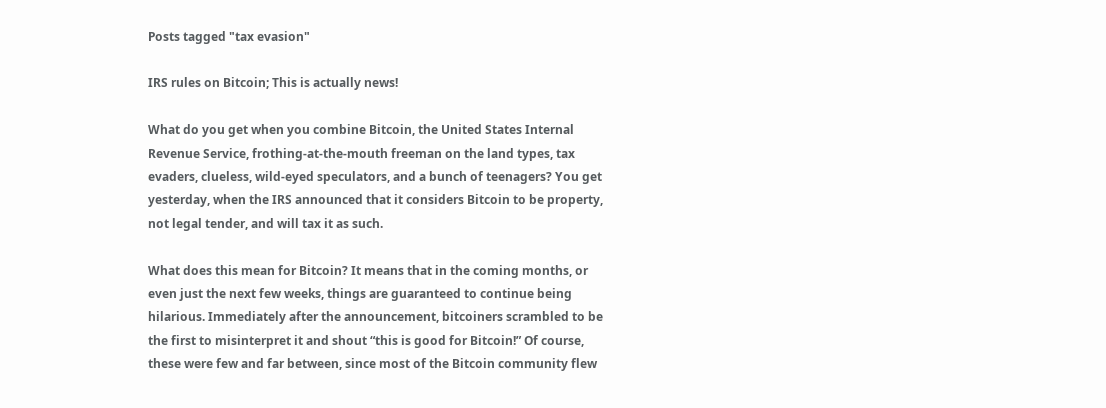Posts tagged "tax evasion"

IRS rules on Bitcoin; This is actually news!

What do you get when you combine Bitcoin, the United States Internal Revenue Service, frothing-at-the-mouth freeman on the land types, tax evaders, clueless, wild-eyed speculators, and a bunch of teenagers? You get yesterday, when the IRS announced that it considers Bitcoin to be property, not legal tender, and will tax it as such.

What does this mean for Bitcoin? It means that in the coming months, or even just the next few weeks, things are guaranteed to continue being hilarious. Immediately after the announcement, bitcoiners scrambled to be the first to misinterpret it and shout “this is good for Bitcoin!” Of course, these were few and far between, since most of the Bitcoin community flew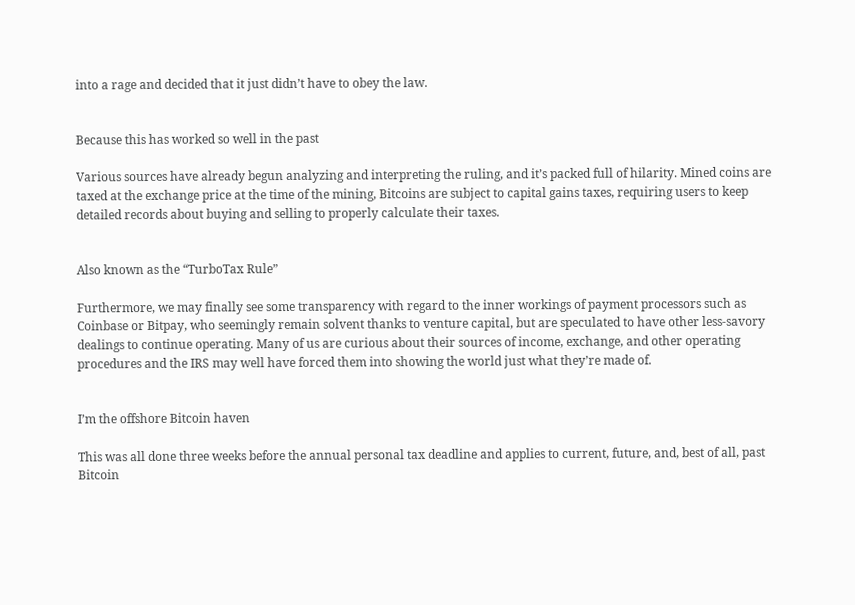into a rage and decided that it just didn’t have to obey the law.


Because this has worked so well in the past

Various sources have already begun analyzing and interpreting the ruling, and it’s packed full of hilarity. Mined coins are taxed at the exchange price at the time of the mining, Bitcoins are subject to capital gains taxes, requiring users to keep detailed records about buying and selling to properly calculate their taxes.


Also known as the “TurboTax Rule”

Furthermore, we may finally see some transparency with regard to the inner workings of payment processors such as Coinbase or Bitpay, who seemingly remain solvent thanks to venture capital, but are speculated to have other less-savory dealings to continue operating. Many of us are curious about their sources of income, exchange, and other operating procedures and the IRS may well have forced them into showing the world just what they’re made of.


I’m the offshore Bitcoin haven

This was all done three weeks before the annual personal tax deadline and applies to current, future, and, best of all, past Bitcoin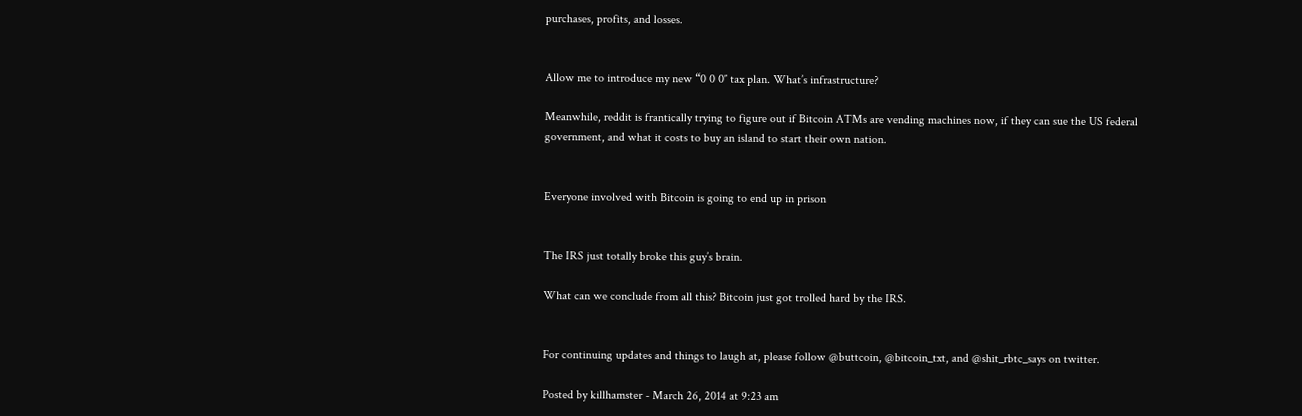purchases, profits, and losses.


Allow me to introduce my new “0 0 0″ tax plan. What’s infrastructure?

Meanwhile, reddit is frantically trying to figure out if Bitcoin ATMs are vending machines now, if they can sue the US federal government, and what it costs to buy an island to start their own nation.


Everyone involved with Bitcoin is going to end up in prison


The IRS just totally broke this guy’s brain.

What can we conclude from all this? Bitcoin just got trolled hard by the IRS.


For continuing updates and things to laugh at, please follow @buttcoin, @bitcoin_txt, and @shit_rbtc_says on twitter.

Posted by killhamster - March 26, 2014 at 9:23 am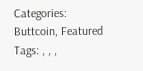Categories: Buttcoin, Featured   Tags: , , ,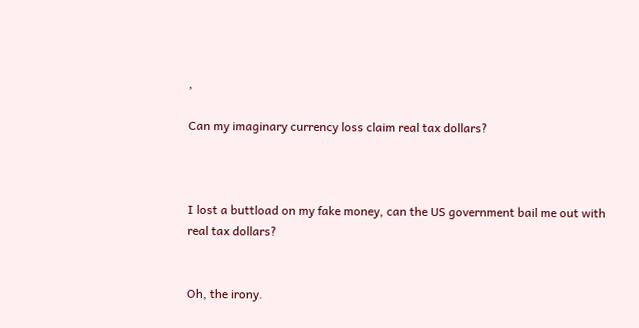,

Can my imaginary currency loss claim real tax dollars?



I lost a buttload on my fake money, can the US government bail me out with real tax dollars?


Oh, the irony.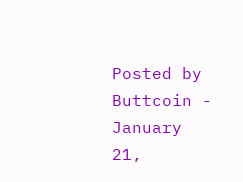Posted by Buttcoin - January 21,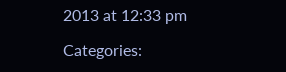2013 at 12:33 pm

Categories: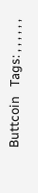Buttcoin   Tags: , , , , , ,